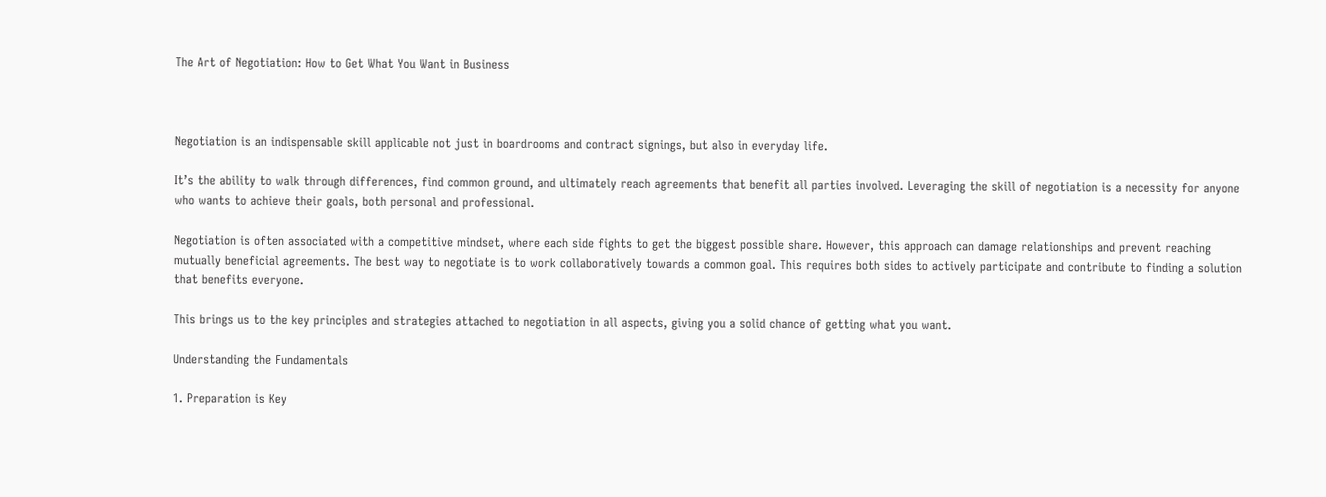The Art of Negotiation: How to Get What You Want in Business



Negotiation is an indispensable skill applicable not just in boardrooms and contract signings, but also in everyday life.

It’s the ability to walk through differences, find common ground, and ultimately reach agreements that benefit all parties involved. Leveraging the skill of negotiation is a necessity for anyone who wants to achieve their goals, both personal and professional.

Negotiation is often associated with a competitive mindset, where each side fights to get the biggest possible share. However, this approach can damage relationships and prevent reaching mutually beneficial agreements. The best way to negotiate is to work collaboratively towards a common goal. This requires both sides to actively participate and contribute to finding a solution that benefits everyone.

This brings us to the key principles and strategies attached to negotiation in all aspects, giving you a solid chance of getting what you want.

Understanding the Fundamentals

1. Preparation is Key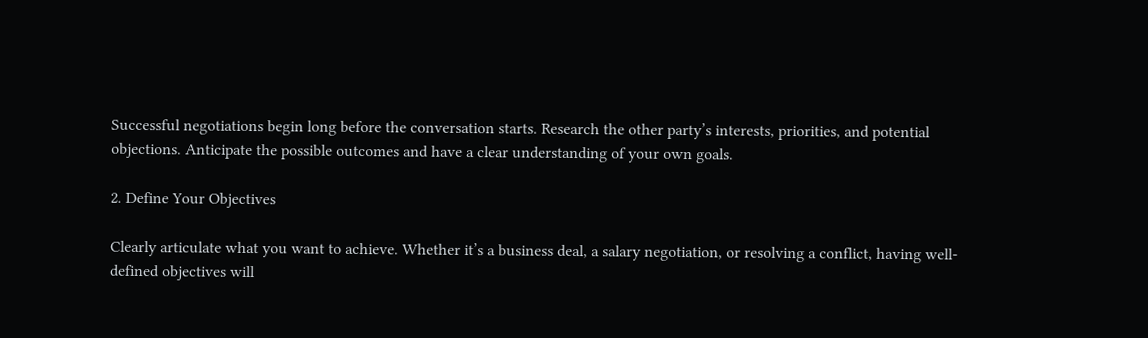Successful negotiations begin long before the conversation starts. Research the other party’s interests, priorities, and potential objections. Anticipate the possible outcomes and have a clear understanding of your own goals.

2. Define Your Objectives

Clearly articulate what you want to achieve. Whether it’s a business deal, a salary negotiation, or resolving a conflict, having well-defined objectives will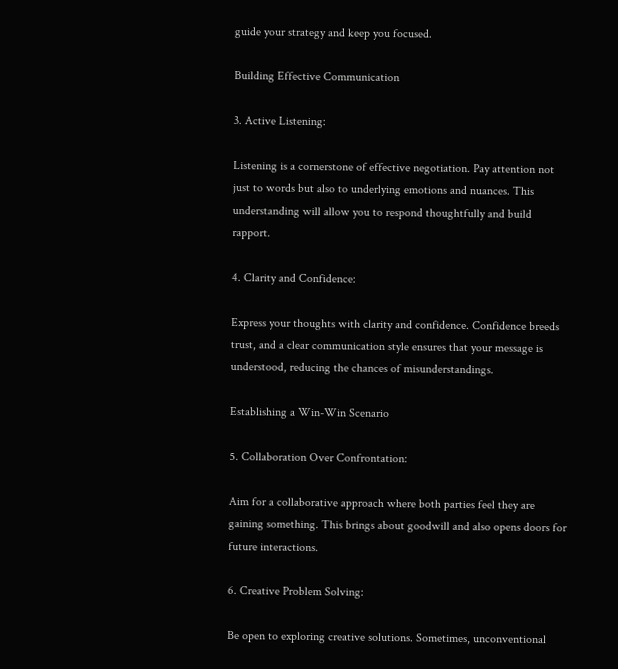guide your strategy and keep you focused.

Building Effective Communication

3. Active Listening:

Listening is a cornerstone of effective negotiation. Pay attention not just to words but also to underlying emotions and nuances. This understanding will allow you to respond thoughtfully and build rapport.

4. Clarity and Confidence:

Express your thoughts with clarity and confidence. Confidence breeds trust, and a clear communication style ensures that your message is understood, reducing the chances of misunderstandings.

Establishing a Win-Win Scenario

5. Collaboration Over Confrontation:

Aim for a collaborative approach where both parties feel they are gaining something. This brings about goodwill and also opens doors for future interactions.

6. Creative Problem Solving:

Be open to exploring creative solutions. Sometimes, unconventional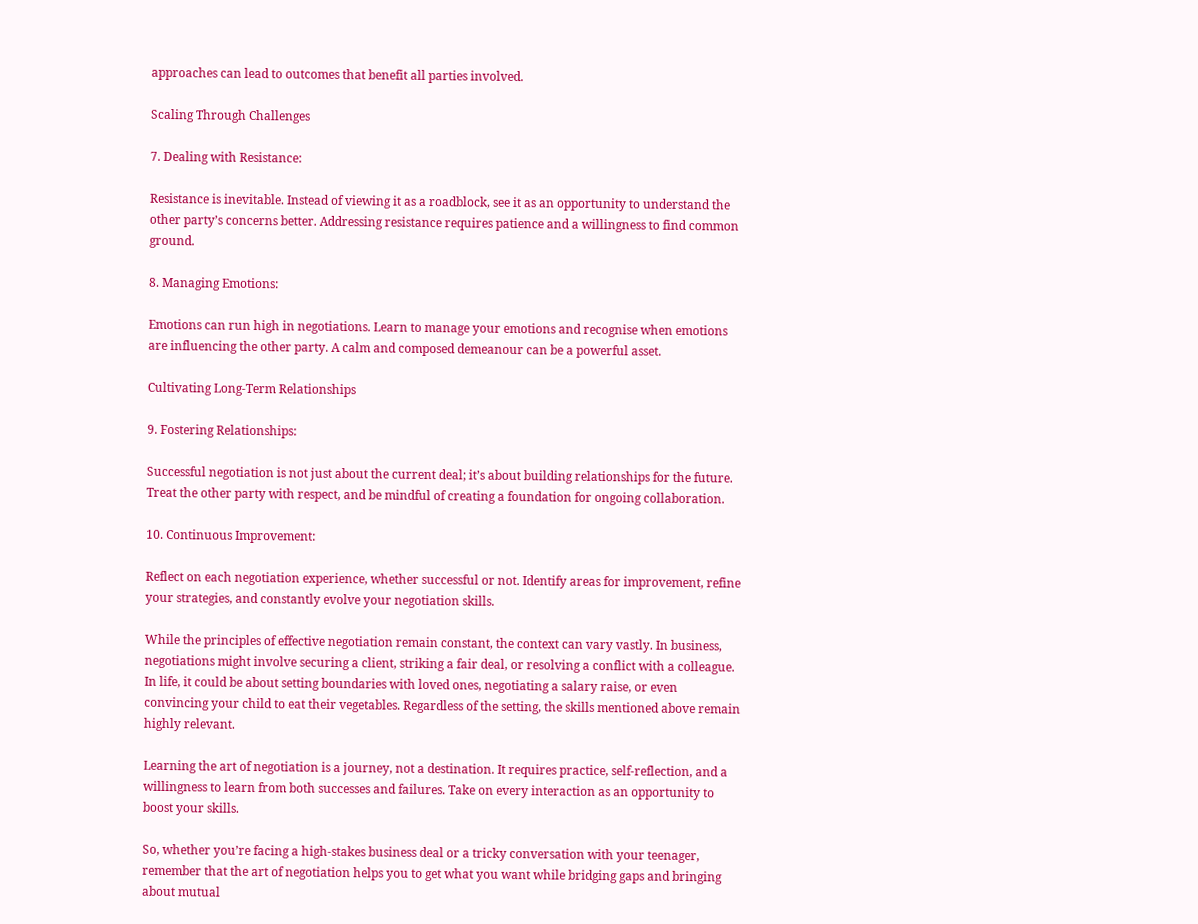approaches can lead to outcomes that benefit all parties involved.

Scaling Through Challenges

7. Dealing with Resistance:

Resistance is inevitable. Instead of viewing it as a roadblock, see it as an opportunity to understand the other party’s concerns better. Addressing resistance requires patience and a willingness to find common ground.

8. Managing Emotions:

Emotions can run high in negotiations. Learn to manage your emotions and recognise when emotions are influencing the other party. A calm and composed demeanour can be a powerful asset.

Cultivating Long-Term Relationships

9. Fostering Relationships:

Successful negotiation is not just about the current deal; it’s about building relationships for the future. Treat the other party with respect, and be mindful of creating a foundation for ongoing collaboration.

10. Continuous Improvement:

Reflect on each negotiation experience, whether successful or not. Identify areas for improvement, refine your strategies, and constantly evolve your negotiation skills.

While the principles of effective negotiation remain constant, the context can vary vastly. In business, negotiations might involve securing a client, striking a fair deal, or resolving a conflict with a colleague. In life, it could be about setting boundaries with loved ones, negotiating a salary raise, or even convincing your child to eat their vegetables. Regardless of the setting, the skills mentioned above remain highly relevant.

Learning the art of negotiation is a journey, not a destination. It requires practice, self-reflection, and a willingness to learn from both successes and failures. Take on every interaction as an opportunity to boost your skills.

So, whether you’re facing a high-stakes business deal or a tricky conversation with your teenager, remember that the art of negotiation helps you to get what you want while bridging gaps and bringing about mutual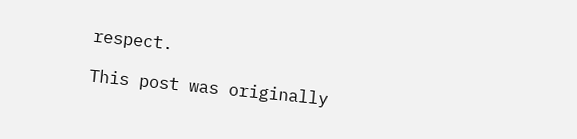respect.

This post was originally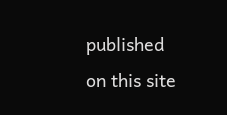published on this site